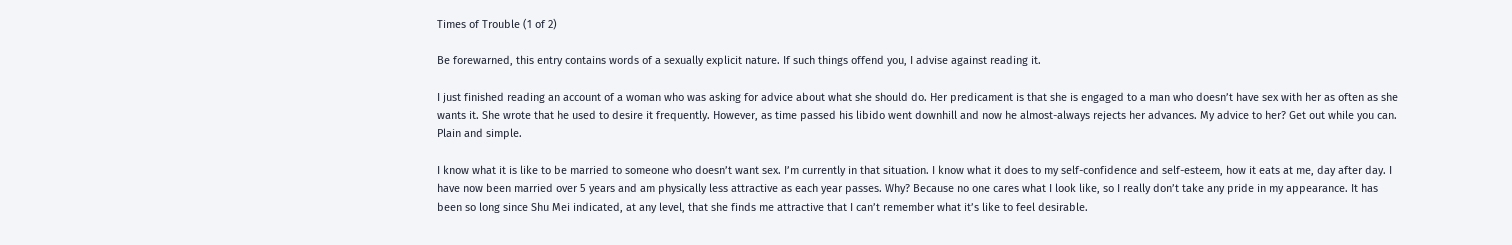Times of Trouble (1 of 2)

Be forewarned, this entry contains words of a sexually explicit nature. If such things offend you, I advise against reading it.

I just finished reading an account of a woman who was asking for advice about what she should do. Her predicament is that she is engaged to a man who doesn’t have sex with her as often as she wants it. She wrote that he used to desire it frequently. However, as time passed his libido went downhill and now he almost-always rejects her advances. My advice to her? Get out while you can. Plain and simple.

I know what it is like to be married to someone who doesn’t want sex. I’m currently in that situation. I know what it does to my self-confidence and self-esteem, how it eats at me, day after day. I have now been married over 5 years and am physically less attractive as each year passes. Why? Because no one cares what I look like, so I really don’t take any pride in my appearance. It has been so long since Shu Mei indicated, at any level, that she finds me attractive that I can’t remember what it’s like to feel desirable.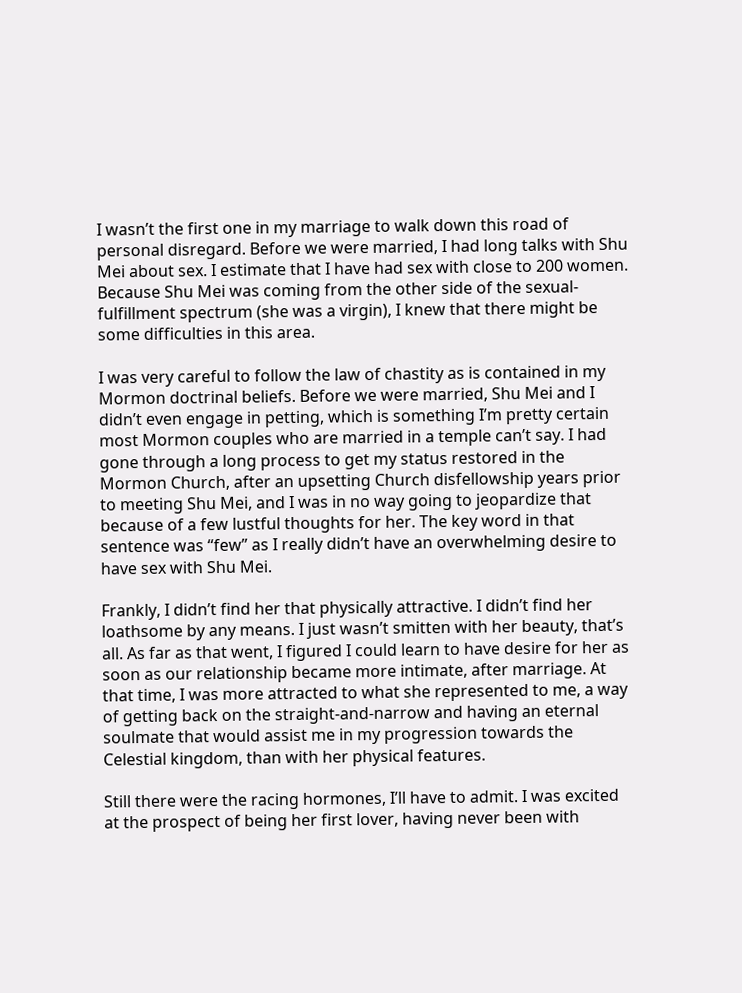I wasn’t the first one in my marriage to walk down this road of personal disregard. Before we were married, I had long talks with Shu Mei about sex. I estimate that I have had sex with close to 200 women. Because Shu Mei was coming from the other side of the sexual-fulfillment spectrum (she was a virgin), I knew that there might be some difficulties in this area.

I was very careful to follow the law of chastity as is contained in my Mormon doctrinal beliefs. Before we were married, Shu Mei and I didn’t even engage in petting, which is something I’m pretty certain most Mormon couples who are married in a temple can’t say. I had gone through a long process to get my status restored in the Mormon Church, after an upsetting Church disfellowship years prior to meeting Shu Mei, and I was in no way going to jeopardize that because of a few lustful thoughts for her. The key word in that sentence was “few” as I really didn’t have an overwhelming desire to have sex with Shu Mei.

Frankly, I didn’t find her that physically attractive. I didn’t find her loathsome by any means. I just wasn’t smitten with her beauty, that’s all. As far as that went, I figured I could learn to have desire for her as soon as our relationship became more intimate, after marriage. At that time, I was more attracted to what she represented to me, a way of getting back on the straight-and-narrow and having an eternal soulmate that would assist me in my progression towards the Celestial kingdom, than with her physical features.

Still there were the racing hormones, I’ll have to admit. I was excited at the prospect of being her first lover, having never been with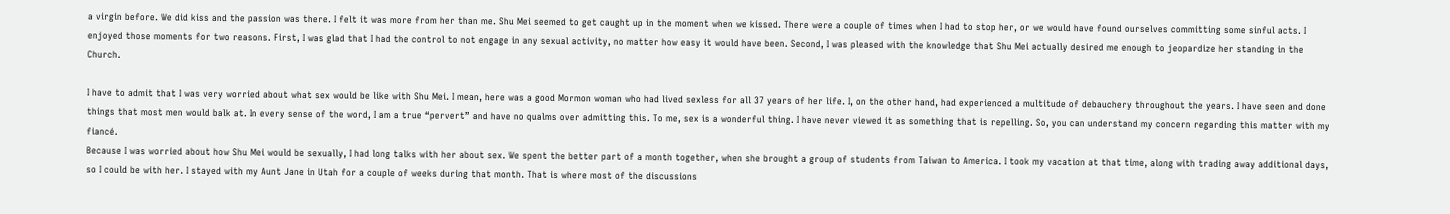a virgin before. We did kiss and the passion was there. I felt it was more from her than me. Shu Mei seemed to get caught up in the moment when we kissed. There were a couple of times when I had to stop her, or we would have found ourselves committing some sinful acts. I enjoyed those moments for two reasons. First, I was glad that I had the control to not engage in any sexual activity, no matter how easy it would have been. Second, I was pleased with the knowledge that Shu Mei actually desired me enough to jeopardize her standing in the Church.

I have to admit that I was very worried about what sex would be like with Shu Mei. I mean, here was a good Mormon woman who had lived sexless for all 37 years of her life. I, on the other hand, had experienced a multitude of debauchery throughout the years. I have seen and done things that most men would balk at. In every sense of the word, I am a true “pervert” and have no qualms over admitting this. To me, sex is a wonderful thing. I have never viewed it as something that is repelling. So, you can understand my concern regarding this matter with my fiancé.
Because I was worried about how Shu Mei would be sexually, I had long talks with her about sex. We spent the better part of a month together, when she brought a group of students from Taiwan to America. I took my vacation at that time, along with trading away additional days, so I could be with her. I stayed with my Aunt Jane in Utah for a couple of weeks during that month. That is where most of the discussions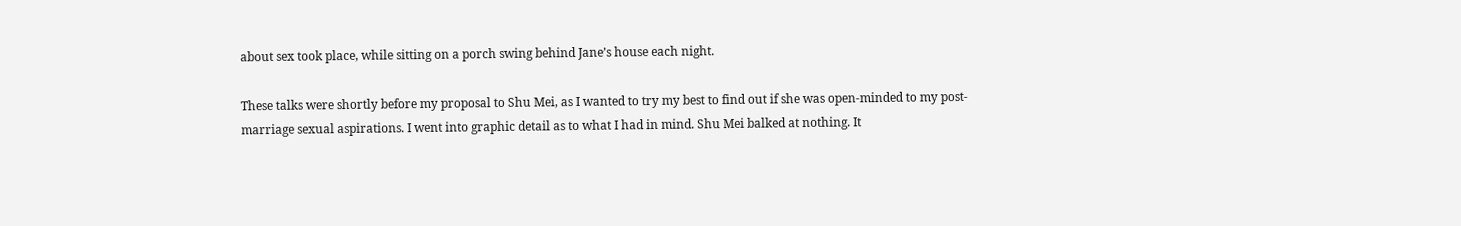about sex took place, while sitting on a porch swing behind Jane’s house each night.

These talks were shortly before my proposal to Shu Mei, as I wanted to try my best to find out if she was open-minded to my post-marriage sexual aspirations. I went into graphic detail as to what I had in mind. Shu Mei balked at nothing. It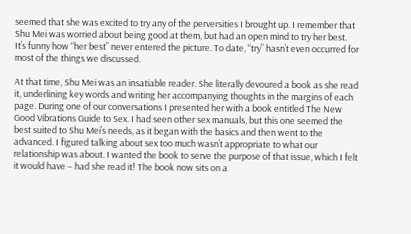seemed that she was excited to try any of the perversities I brought up. I remember that Shu Mei was worried about being good at them, but had an open mind to try her best. It’s funny how “her best” never entered the picture. To date, “try” hasn’t even occurred for most of the things we discussed.

At that time, Shu Mei was an insatiable reader. She literally devoured a book as she read it, underlining key words and writing her accompanying thoughts in the margins of each page. During one of our conversations I presented her with a book entitled The New Good Vibrations Guide to Sex. I had seen other sex manuals, but this one seemed the best suited to Shu Mei’s needs, as it began with the basics and then went to the advanced. I figured talking about sex too much wasn’t appropriate to what our relationship was about. I wanted the book to serve the purpose of that issue, which I felt it would have – had she read it! The book now sits on a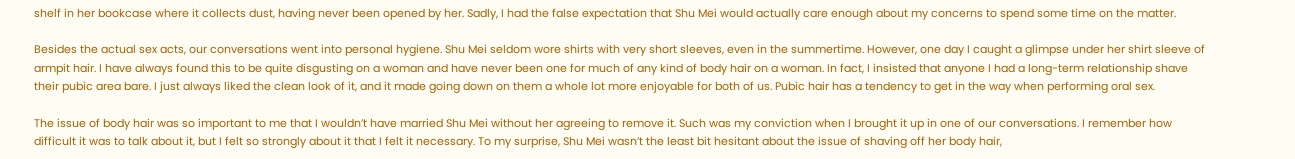shelf in her bookcase where it collects dust, having never been opened by her. Sadly, I had the false expectation that Shu Mei would actually care enough about my concerns to spend some time on the matter.

Besides the actual sex acts, our conversations went into personal hygiene. Shu Mei seldom wore shirts with very short sleeves, even in the summertime. However, one day I caught a glimpse under her shirt sleeve of armpit hair. I have always found this to be quite disgusting on a woman and have never been one for much of any kind of body hair on a woman. In fact, I insisted that anyone I had a long-term relationship shave their pubic area bare. I just always liked the clean look of it, and it made going down on them a whole lot more enjoyable for both of us. Pubic hair has a tendency to get in the way when performing oral sex.

The issue of body hair was so important to me that I wouldn’t have married Shu Mei without her agreeing to remove it. Such was my conviction when I brought it up in one of our conversations. I remember how difficult it was to talk about it, but I felt so strongly about it that I felt it necessary. To my surprise, Shu Mei wasn’t the least bit hesitant about the issue of shaving off her body hair,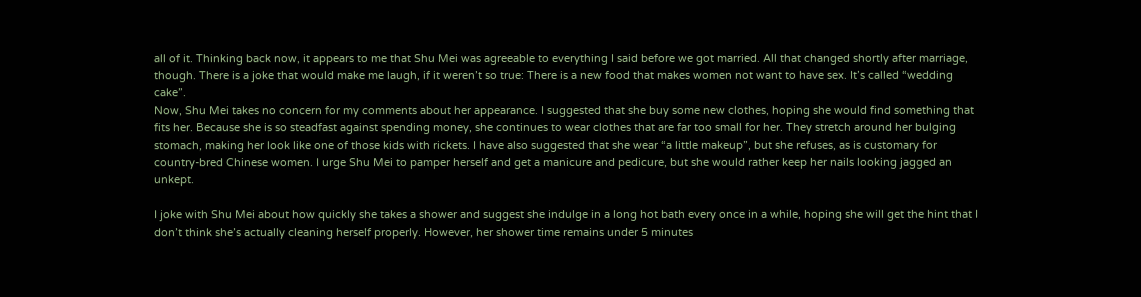all of it. Thinking back now, it appears to me that Shu Mei was agreeable to everything I said before we got married. All that changed shortly after marriage, though. There is a joke that would make me laugh, if it weren’t so true: There is a new food that makes women not want to have sex. It’s called “wedding cake”.
Now, Shu Mei takes no concern for my comments about her appearance. I suggested that she buy some new clothes, hoping she would find something that fits her. Because she is so steadfast against spending money, she continues to wear clothes that are far too small for her. They stretch around her bulging stomach, making her look like one of those kids with rickets. I have also suggested that she wear “a little makeup”, but she refuses, as is customary for country-bred Chinese women. I urge Shu Mei to pamper herself and get a manicure and pedicure, but she would rather keep her nails looking jagged an unkept.

I joke with Shu Mei about how quickly she takes a shower and suggest she indulge in a long hot bath every once in a while, hoping she will get the hint that I don’t think she’s actually cleaning herself properly. However, her shower time remains under 5 minutes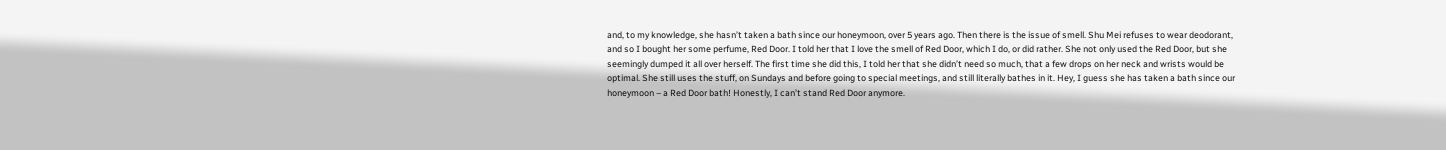and, to my knowledge, she hasn’t taken a bath since our honeymoon, over 5 years ago. Then there is the issue of smell. Shu Mei refuses to wear deodorant, and so I bought her some perfume, Red Door. I told her that I love the smell of Red Door, which I do, or did rather. She not only used the Red Door, but she seemingly dumped it all over herself. The first time she did this, I told her that she didn’t need so much, that a few drops on her neck and wrists would be optimal. She still uses the stuff, on Sundays and before going to special meetings, and still literally bathes in it. Hey, I guess she has taken a bath since our honeymoon – a Red Door bath! Honestly, I can’t stand Red Door anymore.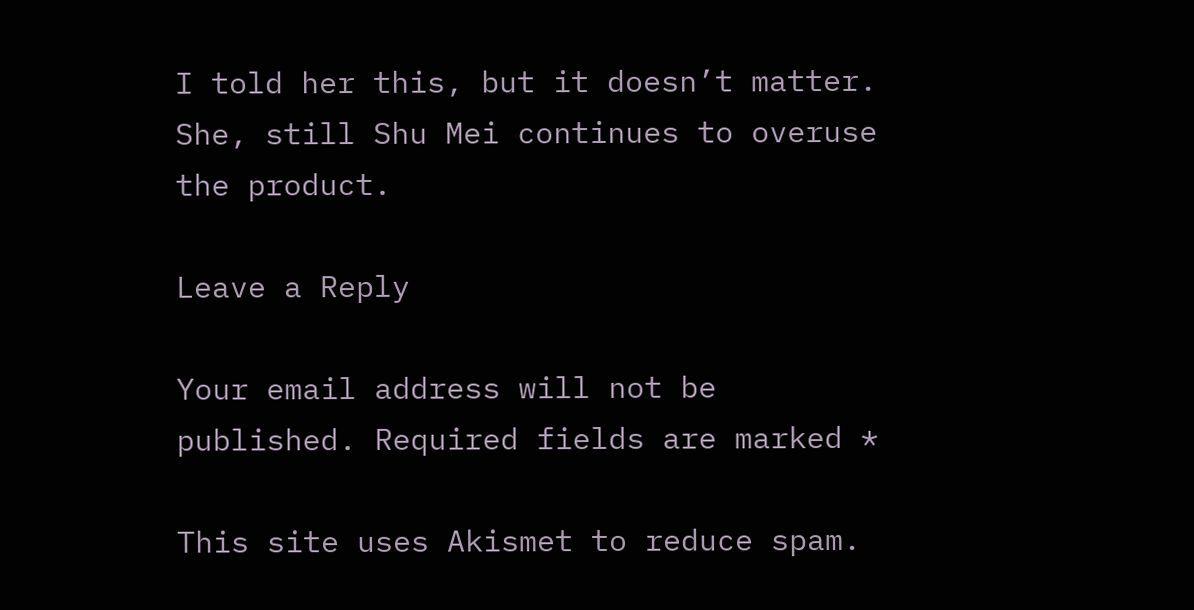I told her this, but it doesn’t matter. She, still Shu Mei continues to overuse the product.

Leave a Reply

Your email address will not be published. Required fields are marked *

This site uses Akismet to reduce spam.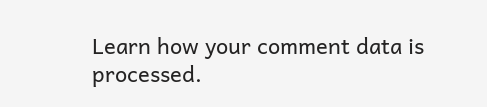Learn how your comment data is processed.